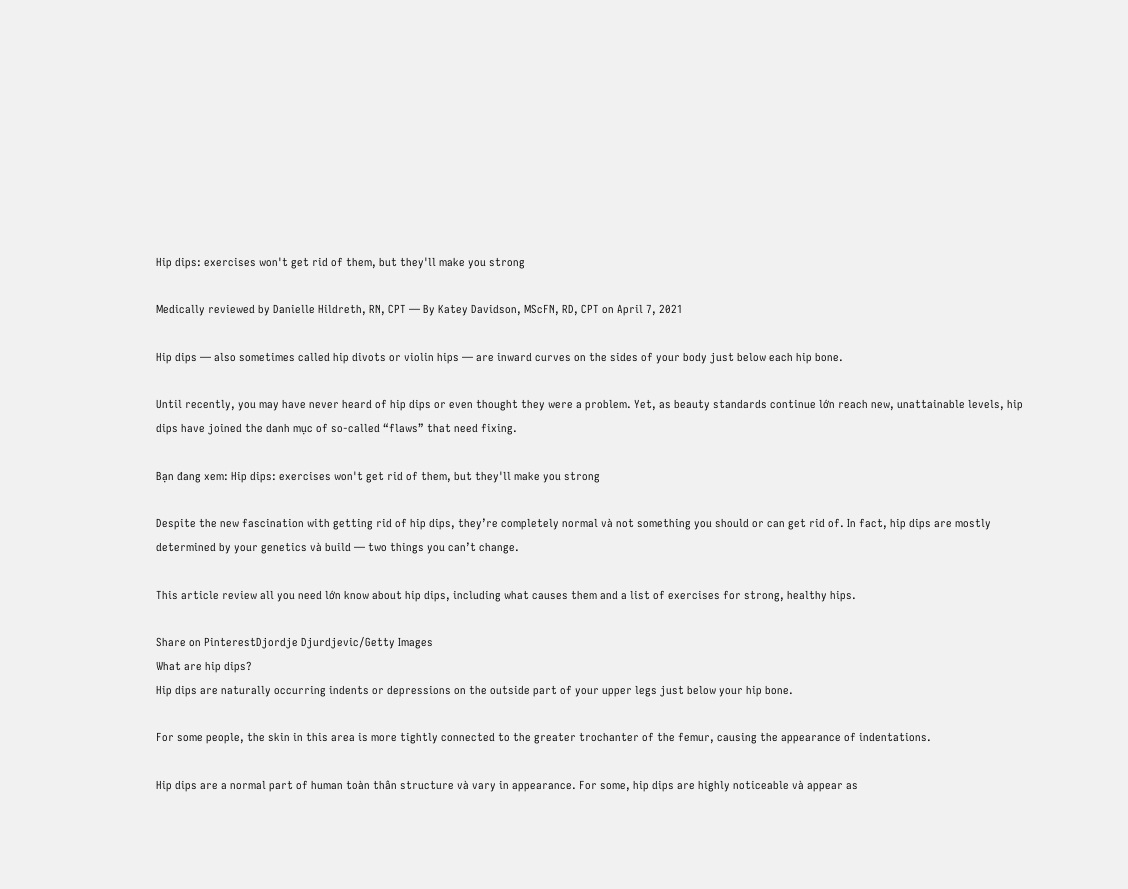Hip dips: exercises won't get rid of them, but they'll make you strong

Medically reviewed by Danielle Hildreth, RN, CPT — By Katey Davidson, MScFN, RD, CPT on April 7, 2021

Hip dips — also sometimes called hip divots or violin hips — are inward curves on the sides of your body just below each hip bone.

Until recently, you may have never heard of hip dips or even thought they were a problem. Yet, as beauty standards continue lớn reach new, unattainable levels, hip dips have joined the danh mục of so-called “flaws” that need fixing.

Bạn đang xem: Hip dips: exercises won't get rid of them, but they'll make you strong

Despite the new fascination with getting rid of hip dips, they’re completely normal và not something you should or can get rid of. In fact, hip dips are mostly determined by your genetics và build — two things you can’t change.

This article review all you need lớn know about hip dips, including what causes them and a list of exercises for strong, healthy hips.

Share on PinterestDjordje Djurdjevic/Getty Images
What are hip dips?
Hip dips are naturally occurring indents or depressions on the outside part of your upper legs just below your hip bone.

For some people, the skin in this area is more tightly connected to the greater trochanter of the femur, causing the appearance of indentations.

Hip dips are a normal part of human toàn thân structure và vary in appearance. For some, hip dips are highly noticeable và appear as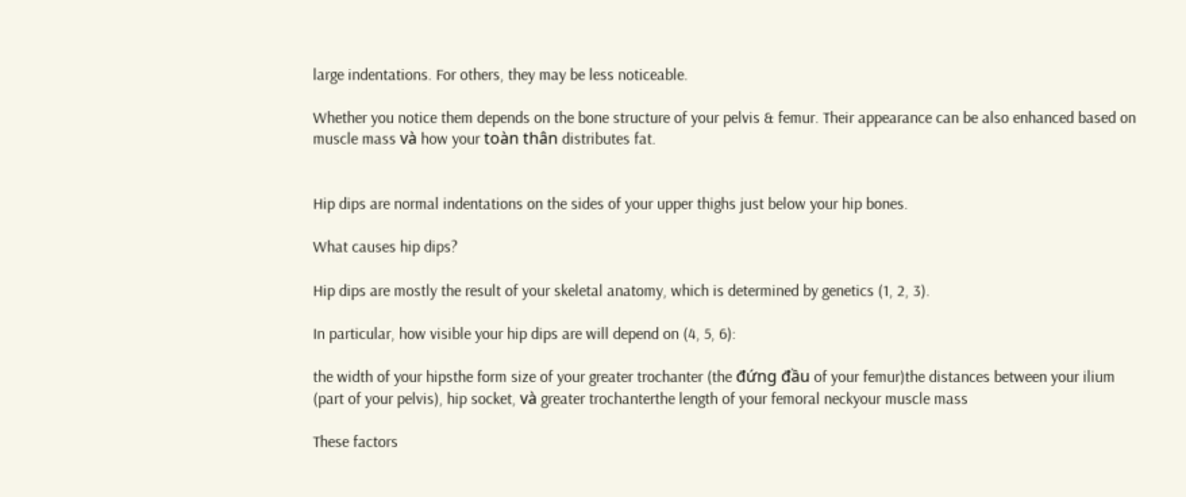large indentations. For others, they may be less noticeable.

Whether you notice them depends on the bone structure of your pelvis & femur. Their appearance can be also enhanced based on muscle mass và how your toàn thân distributes fat.


Hip dips are normal indentations on the sides of your upper thighs just below your hip bones.

What causes hip dips?

Hip dips are mostly the result of your skeletal anatomy, which is determined by genetics (1, 2, 3).

In particular, how visible your hip dips are will depend on (4, 5, 6):

the width of your hipsthe form size of your greater trochanter (the đứng đầu of your femur)the distances between your ilium (part of your pelvis), hip socket, và greater trochanterthe length of your femoral neckyour muscle mass

These factors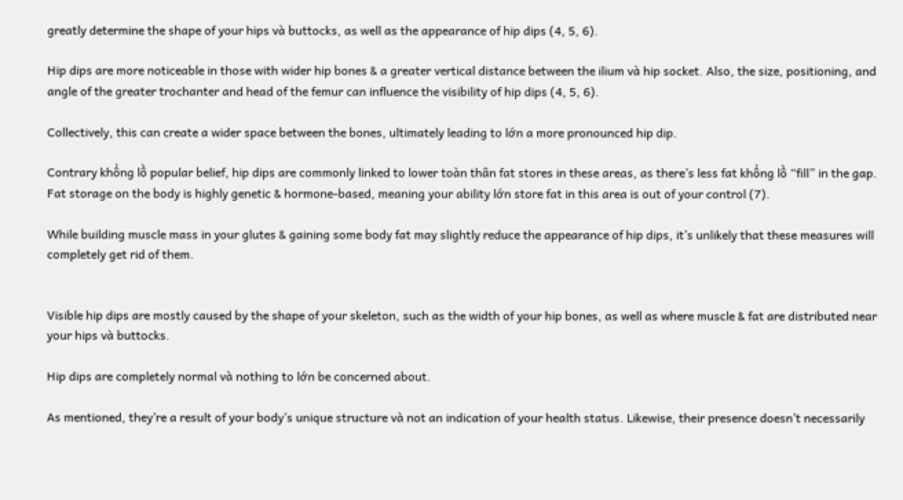greatly determine the shape of your hips và buttocks, as well as the appearance of hip dips (4, 5, 6).

Hip dips are more noticeable in those with wider hip bones & a greater vertical distance between the ilium và hip socket. Also, the size, positioning, and angle of the greater trochanter and head of the femur can influence the visibility of hip dips (4, 5, 6).

Collectively, this can create a wider space between the bones, ultimately leading to lớn a more pronounced hip dip.

Contrary khổng lồ popular belief, hip dips are commonly linked to lower toàn thân fat stores in these areas, as there’s less fat khổng lồ “fill” in the gap. Fat storage on the body is highly genetic & hormone-based, meaning your ability lớn store fat in this area is out of your control (7).

While building muscle mass in your glutes & gaining some body fat may slightly reduce the appearance of hip dips, it’s unlikely that these measures will completely get rid of them.


Visible hip dips are mostly caused by the shape of your skeleton, such as the width of your hip bones, as well as where muscle & fat are distributed near your hips và buttocks.

Hip dips are completely normal và nothing to lớn be concerned about.

As mentioned, they’re a result of your body’s unique structure và not an indication of your health status. Likewise, their presence doesn’t necessarily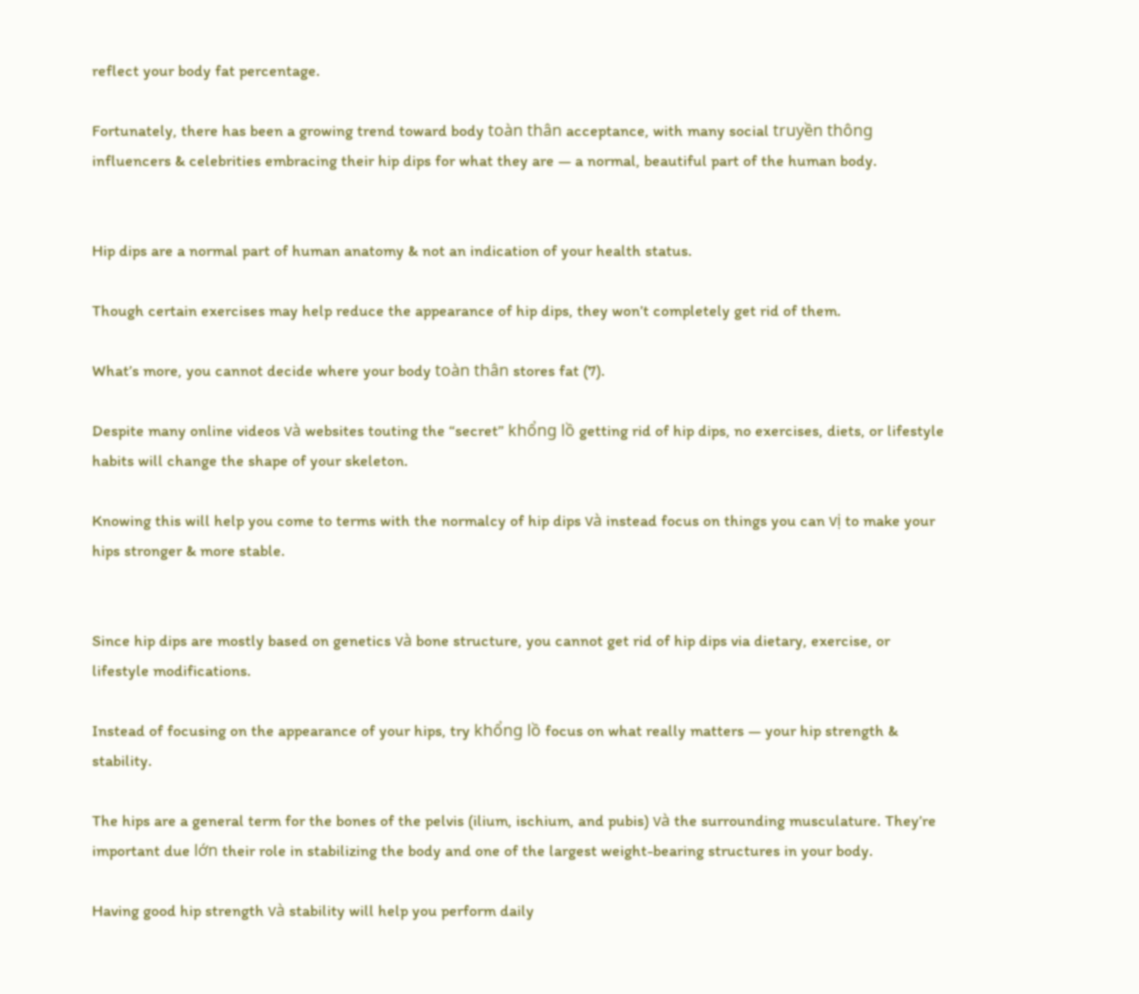reflect your body fat percentage.

Fortunately, there has been a growing trend toward body toàn thân acceptance, with many social truyền thông influencers & celebrities embracing their hip dips for what they are — a normal, beautiful part of the human body.


Hip dips are a normal part of human anatomy & not an indication of your health status.

Though certain exercises may help reduce the appearance of hip dips, they won’t completely get rid of them.

What’s more, you cannot decide where your body toàn thân stores fat (7).

Despite many online videos và websites touting the “secret” khổng lồ getting rid of hip dips, no exercises, diets, or lifestyle habits will change the shape of your skeleton.

Knowing this will help you come to terms with the normalcy of hip dips và instead focus on things you can vị to make your hips stronger & more stable.


Since hip dips are mostly based on genetics và bone structure, you cannot get rid of hip dips via dietary, exercise, or lifestyle modifications.

Instead of focusing on the appearance of your hips, try khổng lồ focus on what really matters — your hip strength & stability.

The hips are a general term for the bones of the pelvis (ilium, ischium, and pubis) và the surrounding musculature. They’re important due lớn their role in stabilizing the body and one of the largest weight-bearing structures in your body.

Having good hip strength và stability will help you perform daily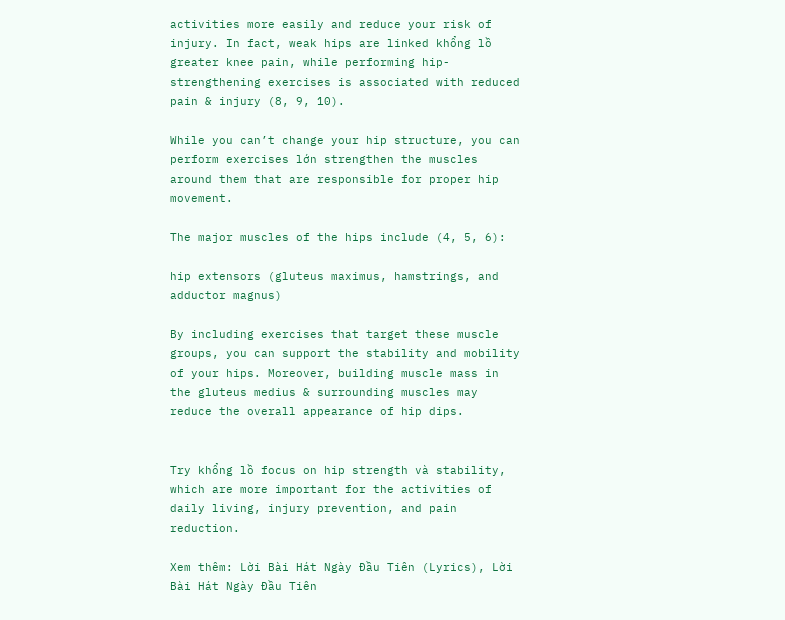activities more easily and reduce your risk of injury. In fact, weak hips are linked khổng lồ greater knee pain, while performing hip-strengthening exercises is associated with reduced pain & injury (8, 9, 10).

While you can’t change your hip structure, you can perform exercises lớn strengthen the muscles around them that are responsible for proper hip movement.

The major muscles of the hips include (4, 5, 6):

hip extensors (gluteus maximus, hamstrings, and adductor magnus)

By including exercises that target these muscle groups, you can support the stability and mobility of your hips. Moreover, building muscle mass in the gluteus medius & surrounding muscles may reduce the overall appearance of hip dips.


Try khổng lồ focus on hip strength và stability, which are more important for the activities of daily living, injury prevention, and pain reduction.

Xem thêm: Lời Bài Hát Ngày Đầu Tiên (Lyrics), Lời Bài Hát Ngày Đầu Tiên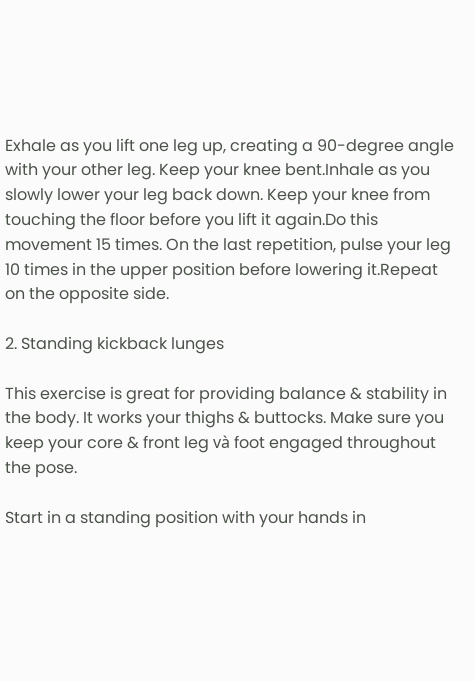Exhale as you lift one leg up, creating a 90-degree angle with your other leg. Keep your knee bent.Inhale as you slowly lower your leg back down. Keep your knee from touching the floor before you lift it again.Do this movement 15 times. On the last repetition, pulse your leg 10 times in the upper position before lowering it.Repeat on the opposite side.

2. Standing kickback lunges

This exercise is great for providing balance & stability in the body. It works your thighs & buttocks. Make sure you keep your core & front leg và foot engaged throughout the pose.

Start in a standing position with your hands in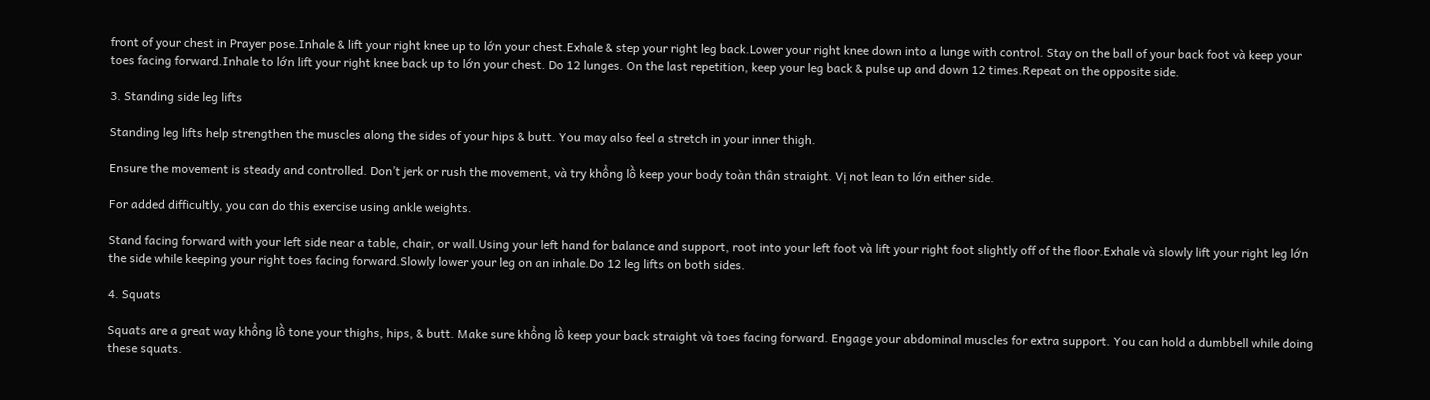front of your chest in Prayer pose.Inhale & lift your right knee up to lớn your chest.Exhale & step your right leg back.Lower your right knee down into a lunge with control. Stay on the ball of your back foot và keep your toes facing forward.Inhale to lớn lift your right knee back up to lớn your chest. Do 12 lunges. On the last repetition, keep your leg back & pulse up and down 12 times.Repeat on the opposite side.

3. Standing side leg lifts

Standing leg lifts help strengthen the muscles along the sides of your hips & butt. You may also feel a stretch in your inner thigh.

Ensure the movement is steady and controlled. Don’t jerk or rush the movement, và try khổng lồ keep your body toàn thân straight. Vị not lean to lớn either side.

For added difficultly, you can do this exercise using ankle weights.

Stand facing forward with your left side near a table, chair, or wall.Using your left hand for balance and support, root into your left foot và lift your right foot slightly off of the floor.Exhale và slowly lift your right leg lớn the side while keeping your right toes facing forward.Slowly lower your leg on an inhale.Do 12 leg lifts on both sides.

4. Squats

Squats are a great way khổng lồ tone your thighs, hips, & butt. Make sure khổng lồ keep your back straight và toes facing forward. Engage your abdominal muscles for extra support. You can hold a dumbbell while doing these squats.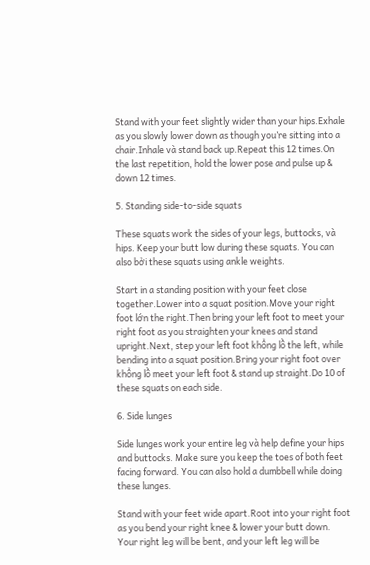Stand with your feet slightly wider than your hips.Exhale as you slowly lower down as though you’re sitting into a chair.Inhale và stand back up.Repeat this 12 times.On the last repetition, hold the lower pose and pulse up & down 12 times.

5. Standing side-to-side squats

These squats work the sides of your legs, buttocks, và hips. Keep your butt low during these squats. You can also bởi these squats using ankle weights.

Start in a standing position with your feet close together.Lower into a squat position.Move your right foot lớn the right.Then bring your left foot to meet your right foot as you straighten your knees and stand upright.Next, step your left foot khổng lồ the left, while bending into a squat position.Bring your right foot over khổng lồ meet your left foot & stand up straight.Do 10 of these squats on each side.

6. Side lunges

Side lunges work your entire leg và help define your hips and buttocks. Make sure you keep the toes of both feet facing forward. You can also hold a dumbbell while doing these lunges.

Stand with your feet wide apart.Root into your right foot as you bend your right knee & lower your butt down. Your right leg will be bent, and your left leg will be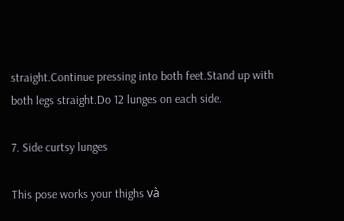straight.Continue pressing into both feet.Stand up with both legs straight.Do 12 lunges on each side.

7. Side curtsy lunges

This pose works your thighs và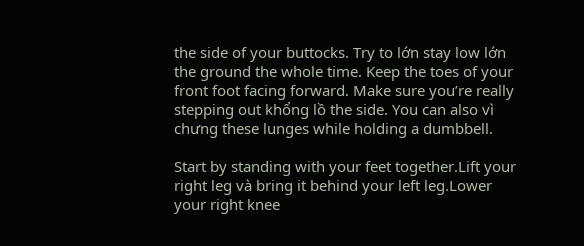the side of your buttocks. Try to lớn stay low lớn the ground the whole time. Keep the toes of your front foot facing forward. Make sure you’re really stepping out khổng lồ the side. You can also vì chưng these lunges while holding a dumbbell.

Start by standing with your feet together.Lift your right leg và bring it behind your left leg.Lower your right knee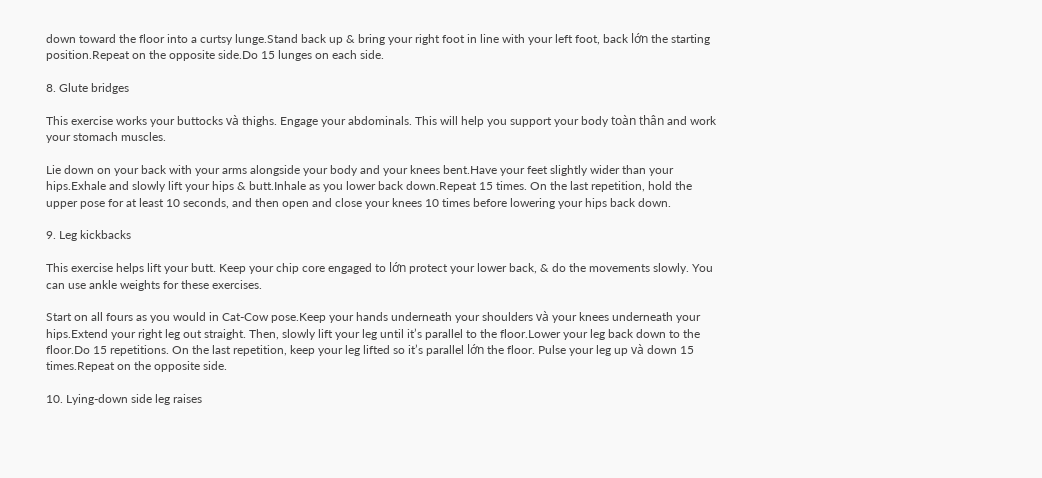down toward the floor into a curtsy lunge.Stand back up & bring your right foot in line with your left foot, back lớn the starting position.Repeat on the opposite side.Do 15 lunges on each side.

8. Glute bridges

This exercise works your buttocks và thighs. Engage your abdominals. This will help you support your body toàn thân and work your stomach muscles.

Lie down on your back with your arms alongside your body and your knees bent.Have your feet slightly wider than your hips.Exhale and slowly lift your hips & butt.Inhale as you lower back down.Repeat 15 times. On the last repetition, hold the upper pose for at least 10 seconds, and then open and close your knees 10 times before lowering your hips back down.

9. Leg kickbacks

This exercise helps lift your butt. Keep your chip core engaged to lớn protect your lower back, & do the movements slowly. You can use ankle weights for these exercises.

Start on all fours as you would in Cat-Cow pose.Keep your hands underneath your shoulders và your knees underneath your hips.Extend your right leg out straight. Then, slowly lift your leg until it’s parallel to the floor.Lower your leg back down to the floor.Do 15 repetitions. On the last repetition, keep your leg lifted so it’s parallel lớn the floor. Pulse your leg up và down 15 times.Repeat on the opposite side.

10. Lying-down side leg raises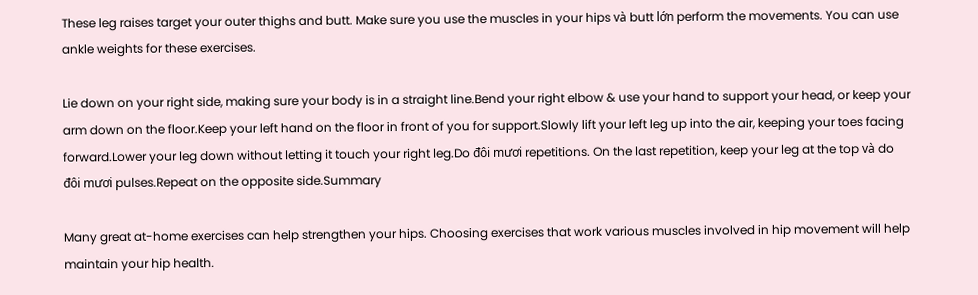These leg raises target your outer thighs and butt. Make sure you use the muscles in your hips và butt lớn perform the movements. You can use ankle weights for these exercises.

Lie down on your right side, making sure your body is in a straight line.Bend your right elbow & use your hand to support your head, or keep your arm down on the floor.Keep your left hand on the floor in front of you for support.Slowly lift your left leg up into the air, keeping your toes facing forward.Lower your leg down without letting it touch your right leg.Do đôi mươi repetitions. On the last repetition, keep your leg at the top và do đôi mươi pulses.Repeat on the opposite side.Summary

Many great at-home exercises can help strengthen your hips. Choosing exercises that work various muscles involved in hip movement will help maintain your hip health.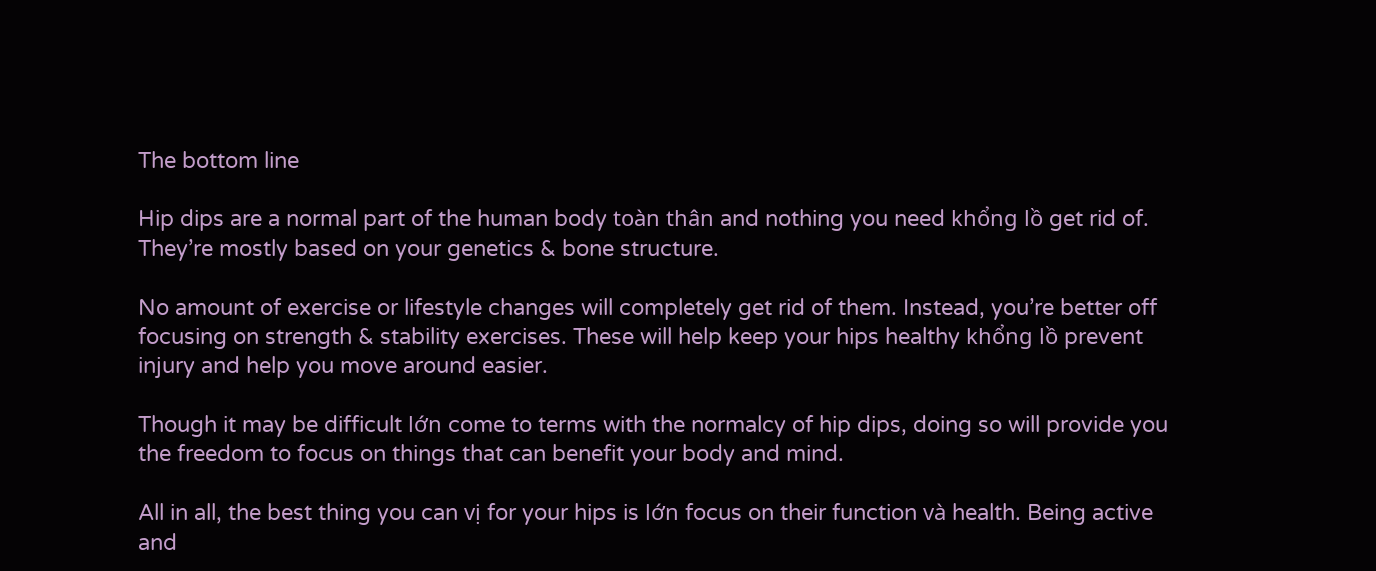The bottom line

Hip dips are a normal part of the human body toàn thân and nothing you need khổng lồ get rid of. They’re mostly based on your genetics & bone structure.

No amount of exercise or lifestyle changes will completely get rid of them. Instead, you’re better off focusing on strength & stability exercises. These will help keep your hips healthy khổng lồ prevent injury and help you move around easier.

Though it may be difficult lớn come to terms with the normalcy of hip dips, doing so will provide you the freedom to focus on things that can benefit your body and mind.

All in all, the best thing you can vị for your hips is lớn focus on their function và health. Being active and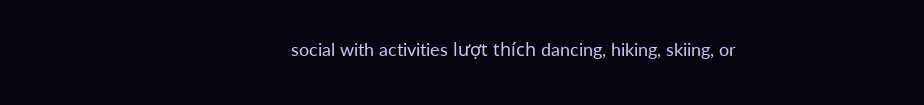social with activities lượt thích dancing, hiking, skiing, or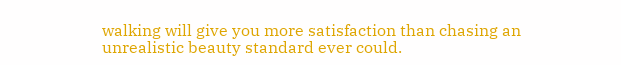walking will give you more satisfaction than chasing an unrealistic beauty standard ever could.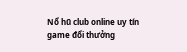Nổ hũ club online uy tín
game đổi thưởng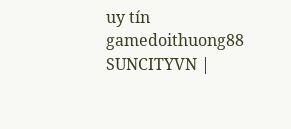uy tín gamedoithuong88
SUNCITYVN |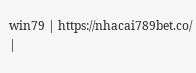win79 | https://nhacai789bet.co/ |